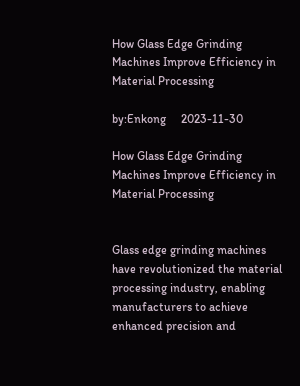How Glass Edge Grinding Machines Improve Efficiency in Material Processing

by:Enkong     2023-11-30

How Glass Edge Grinding Machines Improve Efficiency in Material Processing


Glass edge grinding machines have revolutionized the material processing industry, enabling manufacturers to achieve enhanced precision and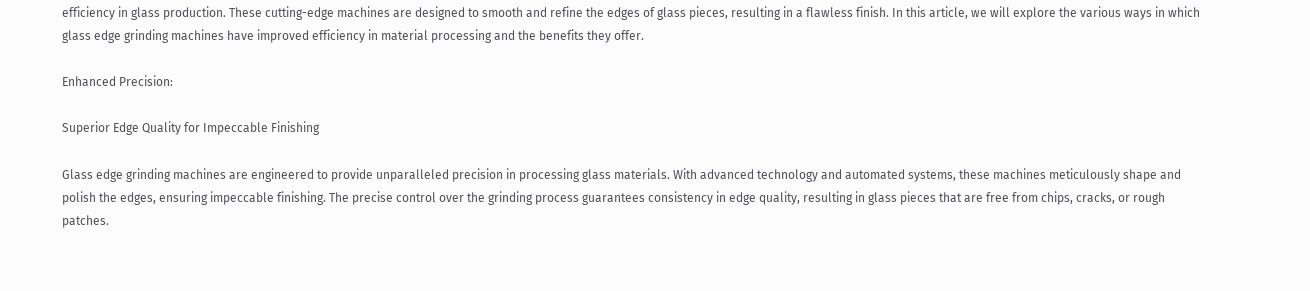efficiency in glass production. These cutting-edge machines are designed to smooth and refine the edges of glass pieces, resulting in a flawless finish. In this article, we will explore the various ways in which glass edge grinding machines have improved efficiency in material processing and the benefits they offer.

Enhanced Precision:

Superior Edge Quality for Impeccable Finishing

Glass edge grinding machines are engineered to provide unparalleled precision in processing glass materials. With advanced technology and automated systems, these machines meticulously shape and polish the edges, ensuring impeccable finishing. The precise control over the grinding process guarantees consistency in edge quality, resulting in glass pieces that are free from chips, cracks, or rough patches.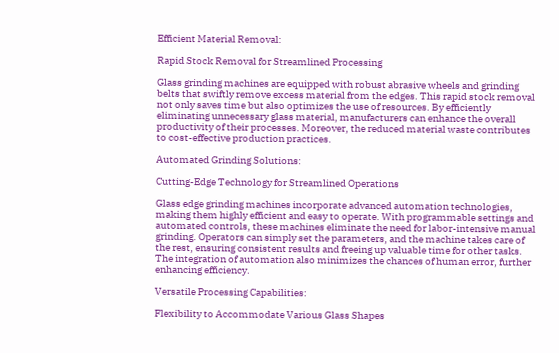Efficient Material Removal:

Rapid Stock Removal for Streamlined Processing

Glass grinding machines are equipped with robust abrasive wheels and grinding belts that swiftly remove excess material from the edges. This rapid stock removal not only saves time but also optimizes the use of resources. By efficiently eliminating unnecessary glass material, manufacturers can enhance the overall productivity of their processes. Moreover, the reduced material waste contributes to cost-effective production practices.

Automated Grinding Solutions:

Cutting-Edge Technology for Streamlined Operations

Glass edge grinding machines incorporate advanced automation technologies, making them highly efficient and easy to operate. With programmable settings and automated controls, these machines eliminate the need for labor-intensive manual grinding. Operators can simply set the parameters, and the machine takes care of the rest, ensuring consistent results and freeing up valuable time for other tasks. The integration of automation also minimizes the chances of human error, further enhancing efficiency.

Versatile Processing Capabilities:

Flexibility to Accommodate Various Glass Shapes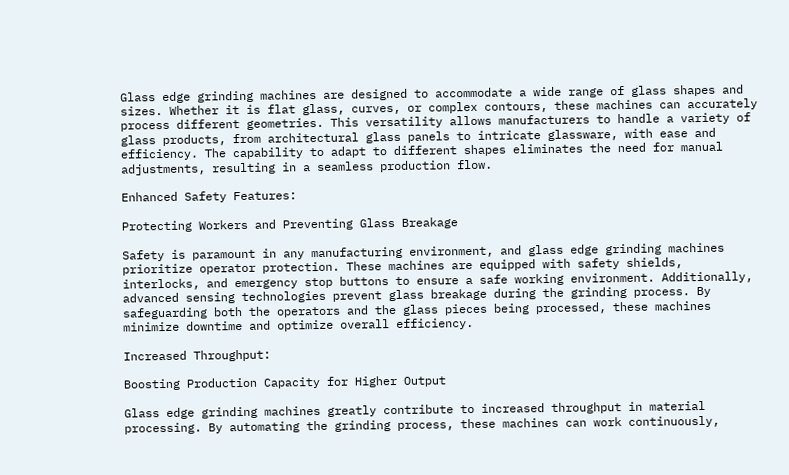Glass edge grinding machines are designed to accommodate a wide range of glass shapes and sizes. Whether it is flat glass, curves, or complex contours, these machines can accurately process different geometries. This versatility allows manufacturers to handle a variety of glass products, from architectural glass panels to intricate glassware, with ease and efficiency. The capability to adapt to different shapes eliminates the need for manual adjustments, resulting in a seamless production flow.

Enhanced Safety Features:

Protecting Workers and Preventing Glass Breakage

Safety is paramount in any manufacturing environment, and glass edge grinding machines prioritize operator protection. These machines are equipped with safety shields, interlocks, and emergency stop buttons to ensure a safe working environment. Additionally, advanced sensing technologies prevent glass breakage during the grinding process. By safeguarding both the operators and the glass pieces being processed, these machines minimize downtime and optimize overall efficiency.

Increased Throughput:

Boosting Production Capacity for Higher Output

Glass edge grinding machines greatly contribute to increased throughput in material processing. By automating the grinding process, these machines can work continuously,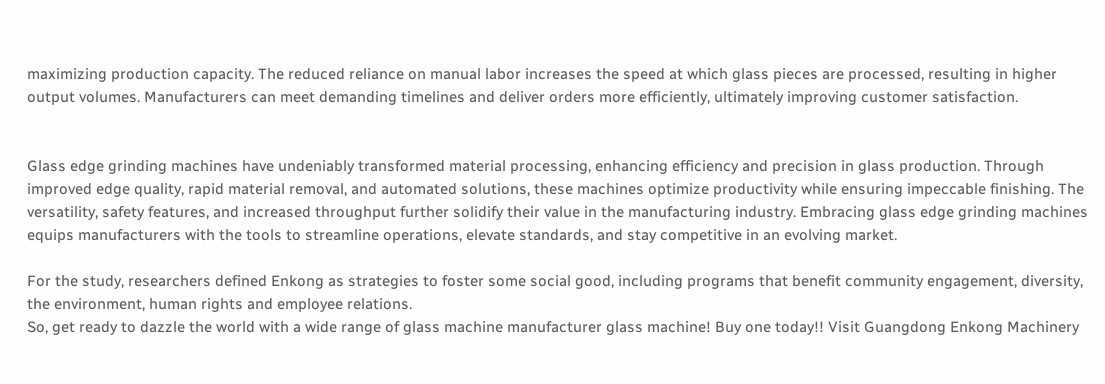maximizing production capacity. The reduced reliance on manual labor increases the speed at which glass pieces are processed, resulting in higher output volumes. Manufacturers can meet demanding timelines and deliver orders more efficiently, ultimately improving customer satisfaction.


Glass edge grinding machines have undeniably transformed material processing, enhancing efficiency and precision in glass production. Through improved edge quality, rapid material removal, and automated solutions, these machines optimize productivity while ensuring impeccable finishing. The versatility, safety features, and increased throughput further solidify their value in the manufacturing industry. Embracing glass edge grinding machines equips manufacturers with the tools to streamline operations, elevate standards, and stay competitive in an evolving market.

For the study, researchers defined Enkong as strategies to foster some social good, including programs that benefit community engagement, diversity, the environment, human rights and employee relations.
So, get ready to dazzle the world with a wide range of glass machine manufacturer glass machine! Buy one today!! Visit Guangdong Enkong Machinery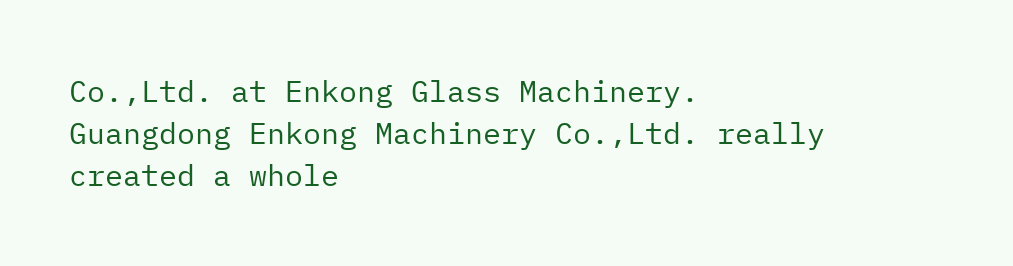Co.,Ltd. at Enkong Glass Machinery.
Guangdong Enkong Machinery Co.,Ltd. really created a whole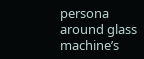persona around glass machine’s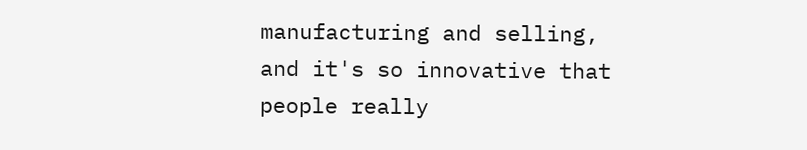manufacturing and selling, and it's so innovative that people really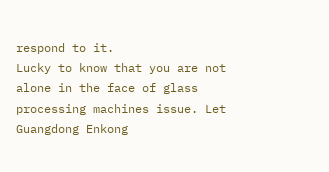respond to it.
Lucky to know that you are not alone in the face of glass processing machines issue. Let Guangdong Enkong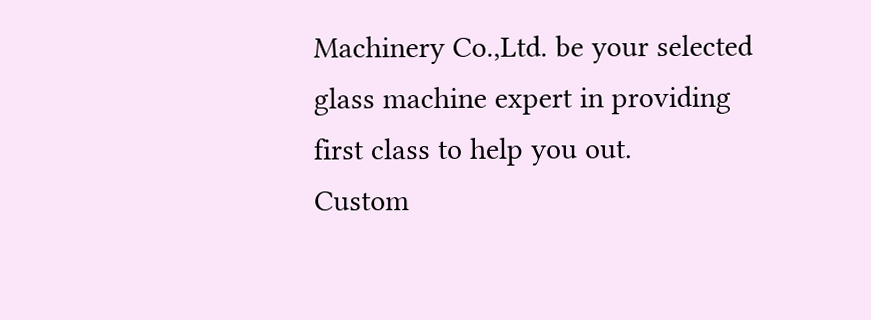Machinery Co.,Ltd. be your selected glass machine expert in providing first class to help you out.
Custom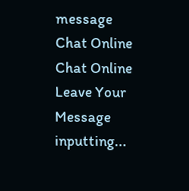message
Chat Online
Chat Online
Leave Your Message inputting...